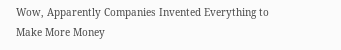Wow, Apparently Companies Invented Everything to Make More Money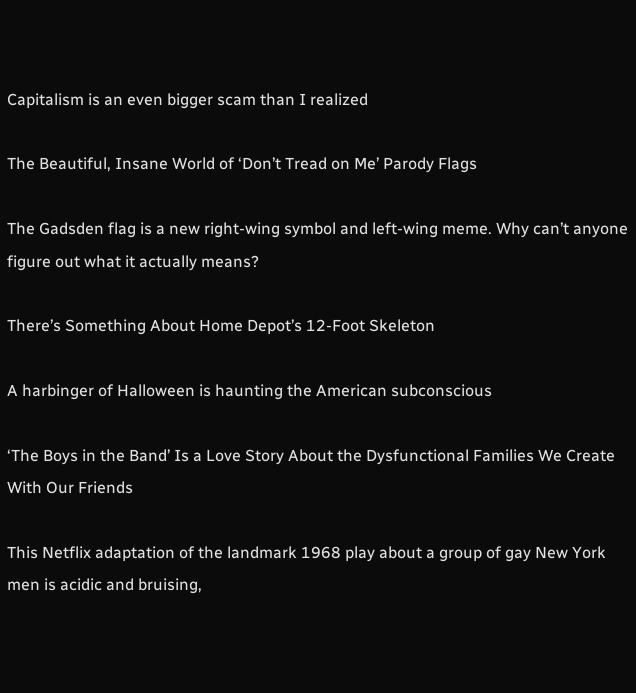Capitalism is an even bigger scam than I realized

The Beautiful, Insane World of ‘Don’t Tread on Me’ Parody Flags

The Gadsden flag is a new right-wing symbol and left-wing meme. Why can’t anyone figure out what it actually means?

There’s Something About Home Depot’s 12-Foot Skeleton

A harbinger of Halloween is haunting the American subconscious

‘The Boys in the Band’ Is a Love Story About the Dysfunctional Families We Create With Our Friends

This Netflix adaptation of the landmark 1968 play about a group of gay New York men is acidic and bruising,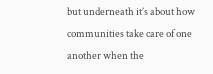but underneath it’s about how communities take care of one another when the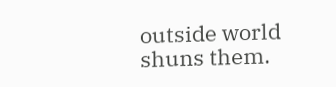outside world shuns them.